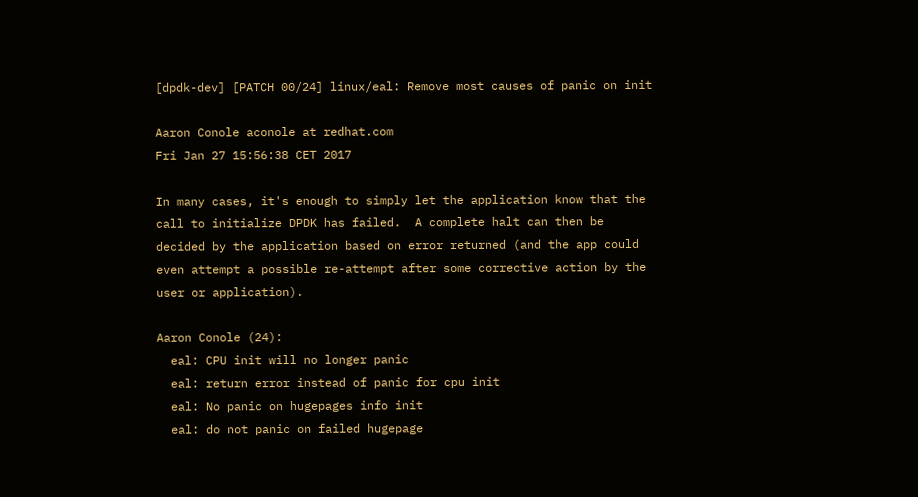[dpdk-dev] [PATCH 00/24] linux/eal: Remove most causes of panic on init

Aaron Conole aconole at redhat.com
Fri Jan 27 15:56:38 CET 2017

In many cases, it's enough to simply let the application know that the
call to initialize DPDK has failed.  A complete halt can then be
decided by the application based on error returned (and the app could
even attempt a possible re-attempt after some corrective action by the
user or application).

Aaron Conole (24):
  eal: CPU init will no longer panic
  eal: return error instead of panic for cpu init
  eal: No panic on hugepages info init
  eal: do not panic on failed hugepage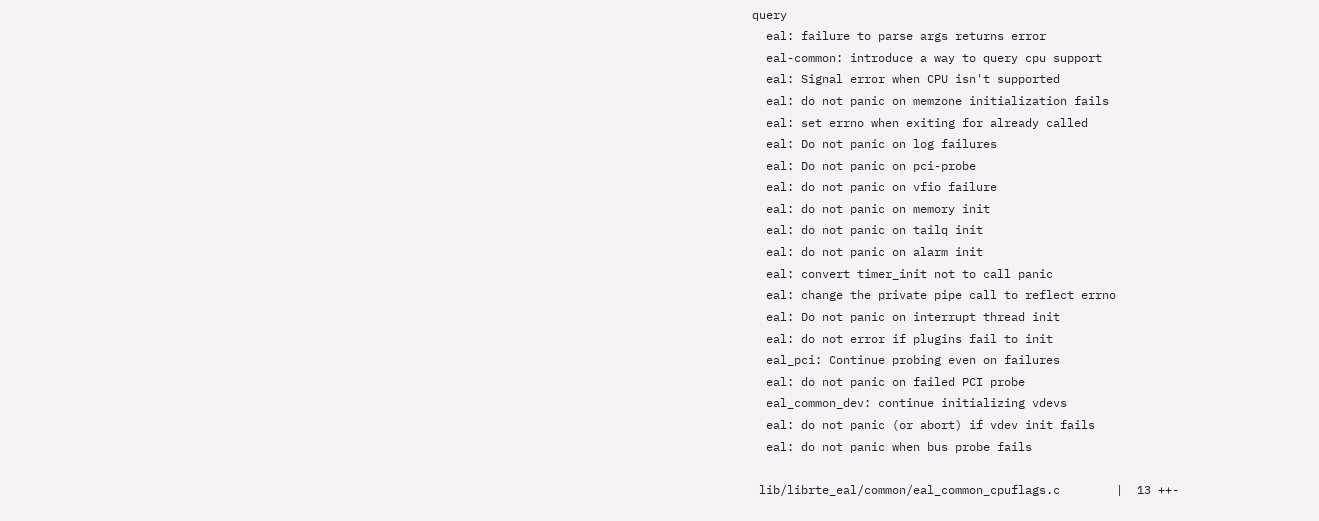query
  eal: failure to parse args returns error
  eal-common: introduce a way to query cpu support
  eal: Signal error when CPU isn't supported
  eal: do not panic on memzone initialization fails
  eal: set errno when exiting for already called
  eal: Do not panic on log failures
  eal: Do not panic on pci-probe
  eal: do not panic on vfio failure
  eal: do not panic on memory init
  eal: do not panic on tailq init
  eal: do not panic on alarm init
  eal: convert timer_init not to call panic
  eal: change the private pipe call to reflect errno
  eal: Do not panic on interrupt thread init
  eal: do not error if plugins fail to init
  eal_pci: Continue probing even on failures
  eal: do not panic on failed PCI probe
  eal_common_dev: continue initializing vdevs
  eal: do not panic (or abort) if vdev init fails
  eal: do not panic when bus probe fails

 lib/librte_eal/common/eal_common_cpuflags.c        |  13 ++-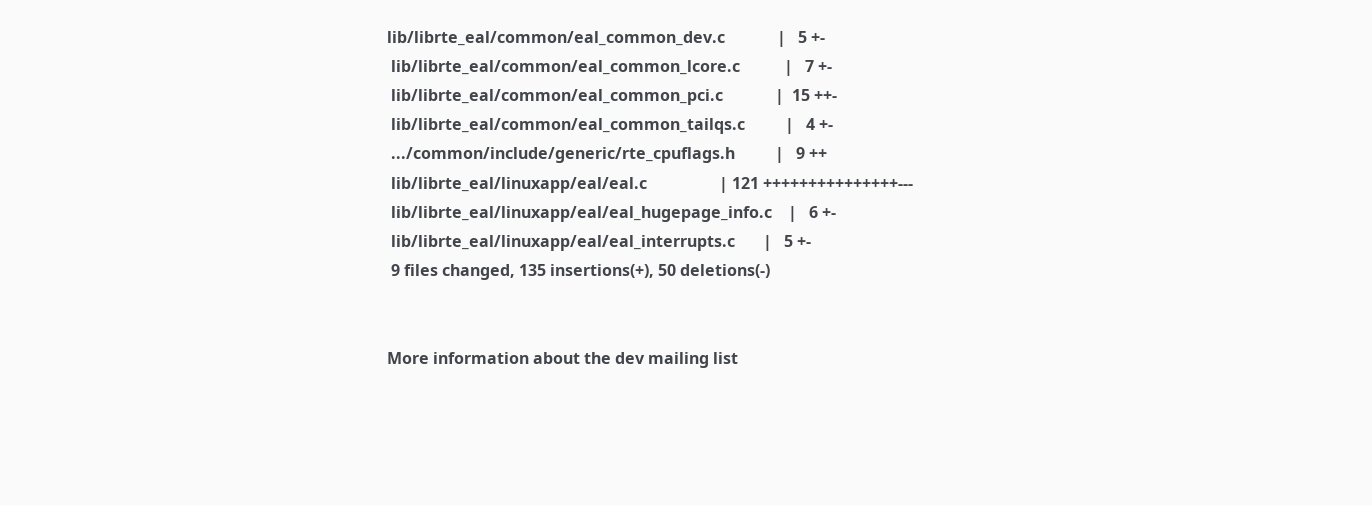lib/librte_eal/common/eal_common_dev.c             |   5 +-
 lib/librte_eal/common/eal_common_lcore.c           |   7 +-
 lib/librte_eal/common/eal_common_pci.c             |  15 ++-
 lib/librte_eal/common/eal_common_tailqs.c          |   4 +-
 .../common/include/generic/rte_cpuflags.h          |   9 ++
 lib/librte_eal/linuxapp/eal/eal.c                  | 121 +++++++++++++++---
 lib/librte_eal/linuxapp/eal/eal_hugepage_info.c    |   6 +-
 lib/librte_eal/linuxapp/eal/eal_interrupts.c       |   5 +-
 9 files changed, 135 insertions(+), 50 deletions(-)


More information about the dev mailing list